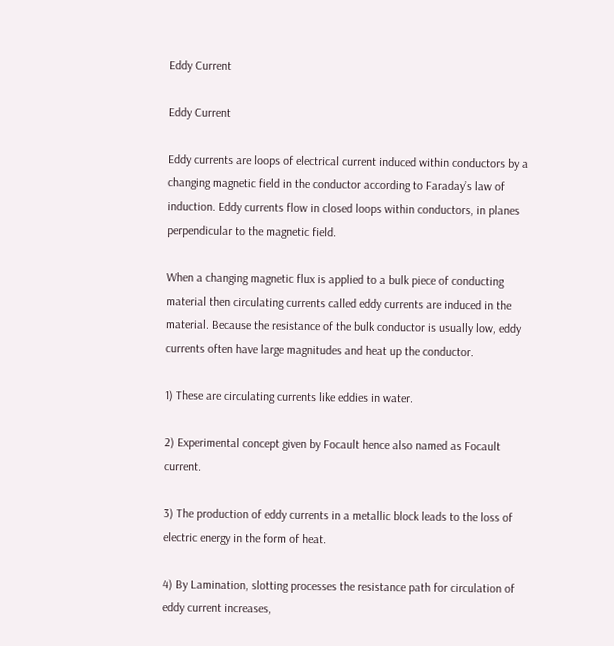Eddy Current

Eddy Current

Eddy currents are loops of electrical current induced within conductors by a changing magnetic field in the conductor according to Faraday’s law of induction. Eddy currents flow in closed loops within conductors, in planes perpendicular to the magnetic field.

When a changing magnetic flux is applied to a bulk piece of conducting material then circulating currents called eddy currents are induced in the material. Because the resistance of the bulk conductor is usually low, eddy currents often have large magnitudes and heat up the conductor.

1) These are circulating currents like eddies in water.

2) Experimental concept given by Focault hence also named as Focault current.

3) The production of eddy currents in a metallic block leads to the loss of electric energy in the form of heat.

4) By Lamination, slotting processes the resistance path for circulation of eddy current increases,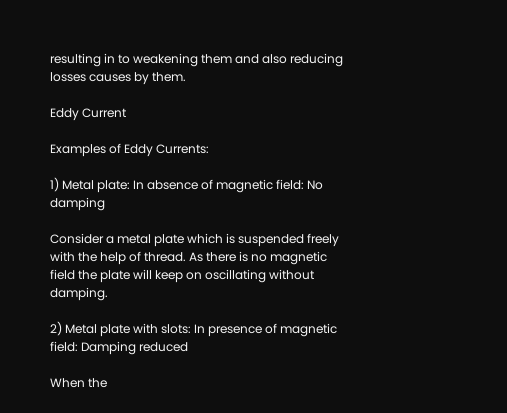resulting in to weakening them and also reducing losses causes by them.

Eddy Current

Examples of Eddy Currents:

1) Metal plate: In absence of magnetic field: No damping

Consider a metal plate which is suspended freely with the help of thread. As there is no magnetic field the plate will keep on oscillating without damping.

2) Metal plate with slots: In presence of magnetic field: Damping reduced

When the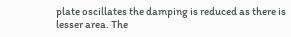plate oscillates the damping is reduced as there is lesser area. The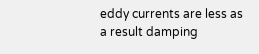eddy currents are less as a result damping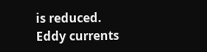is reduced. Eddy currents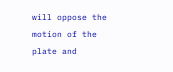will oppose the motion of the plate and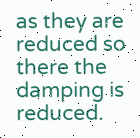as they are reduced so there the damping is reduced.